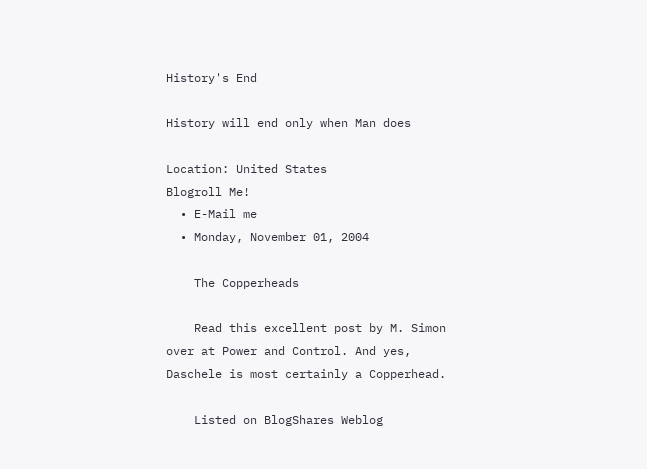History's End

History will end only when Man does

Location: United States
Blogroll Me!
  • E-Mail me
  • Monday, November 01, 2004

    The Copperheads

    Read this excellent post by M. Simon over at Power and Control. And yes, Daschele is most certainly a Copperhead.

    Listed on BlogShares Weblog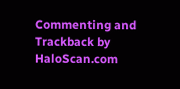Commenting and Trackback by HaloScan.com